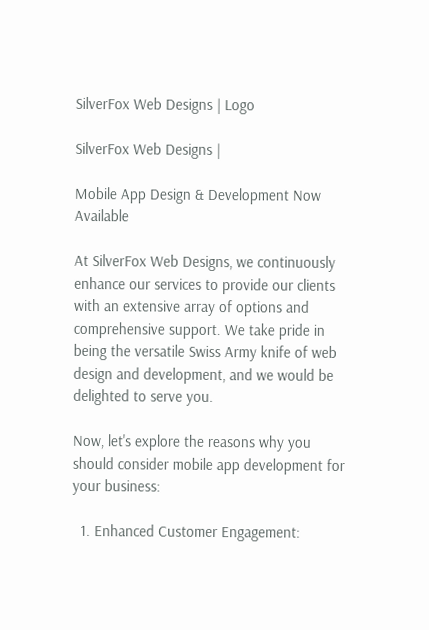SilverFox Web Designs | Logo

SilverFox Web Designs |

Mobile App Design & Development Now Available

At SilverFox Web Designs, we continuously enhance our services to provide our clients with an extensive array of options and comprehensive support. We take pride in being the versatile Swiss Army knife of web design and development, and we would be delighted to serve you.

Now, let's explore the reasons why you should consider mobile app development for your business:

  1. Enhanced Customer Engagement: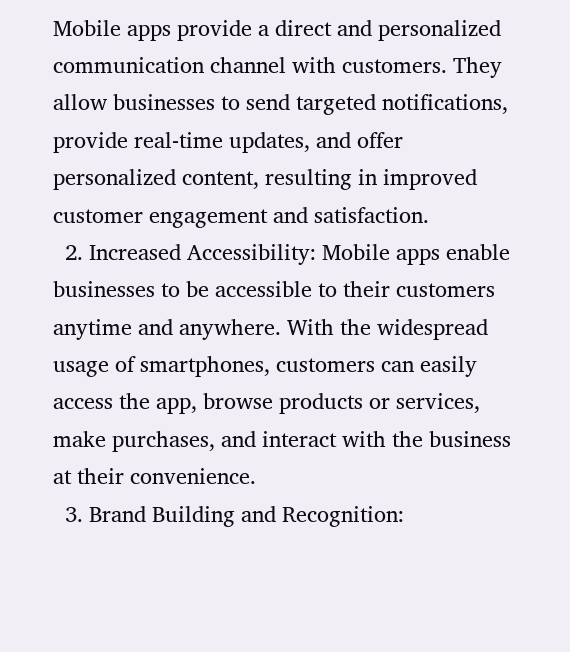Mobile apps provide a direct and personalized communication channel with customers. They allow businesses to send targeted notifications, provide real-time updates, and offer personalized content, resulting in improved customer engagement and satisfaction.
  2. Increased Accessibility: Mobile apps enable businesses to be accessible to their customers anytime and anywhere. With the widespread usage of smartphones, customers can easily access the app, browse products or services, make purchases, and interact with the business at their convenience.
  3. Brand Building and Recognition: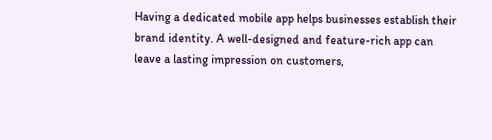Having a dedicated mobile app helps businesses establish their brand identity. A well-designed and feature-rich app can leave a lasting impression on customers,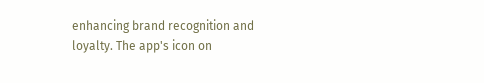enhancing brand recognition and loyalty. The app's icon on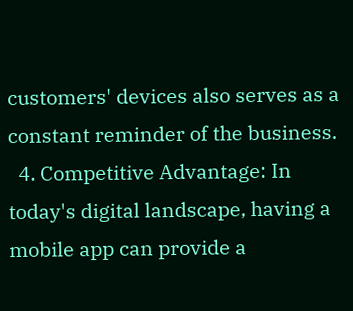customers' devices also serves as a constant reminder of the business.
  4. Competitive Advantage: In today's digital landscape, having a mobile app can provide a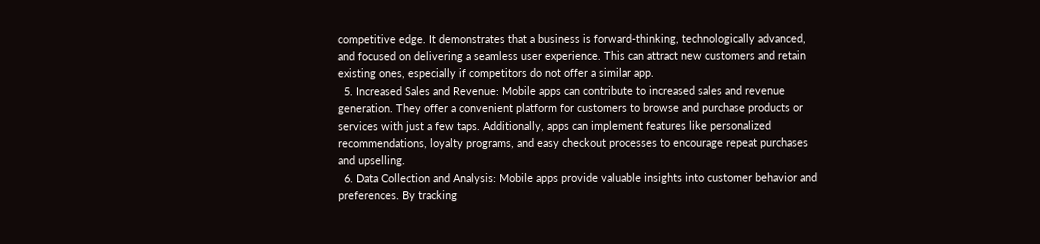competitive edge. It demonstrates that a business is forward-thinking, technologically advanced, and focused on delivering a seamless user experience. This can attract new customers and retain existing ones, especially if competitors do not offer a similar app.
  5. Increased Sales and Revenue: Mobile apps can contribute to increased sales and revenue generation. They offer a convenient platform for customers to browse and purchase products or services with just a few taps. Additionally, apps can implement features like personalized recommendations, loyalty programs, and easy checkout processes to encourage repeat purchases and upselling.
  6. Data Collection and Analysis: Mobile apps provide valuable insights into customer behavior and preferences. By tracking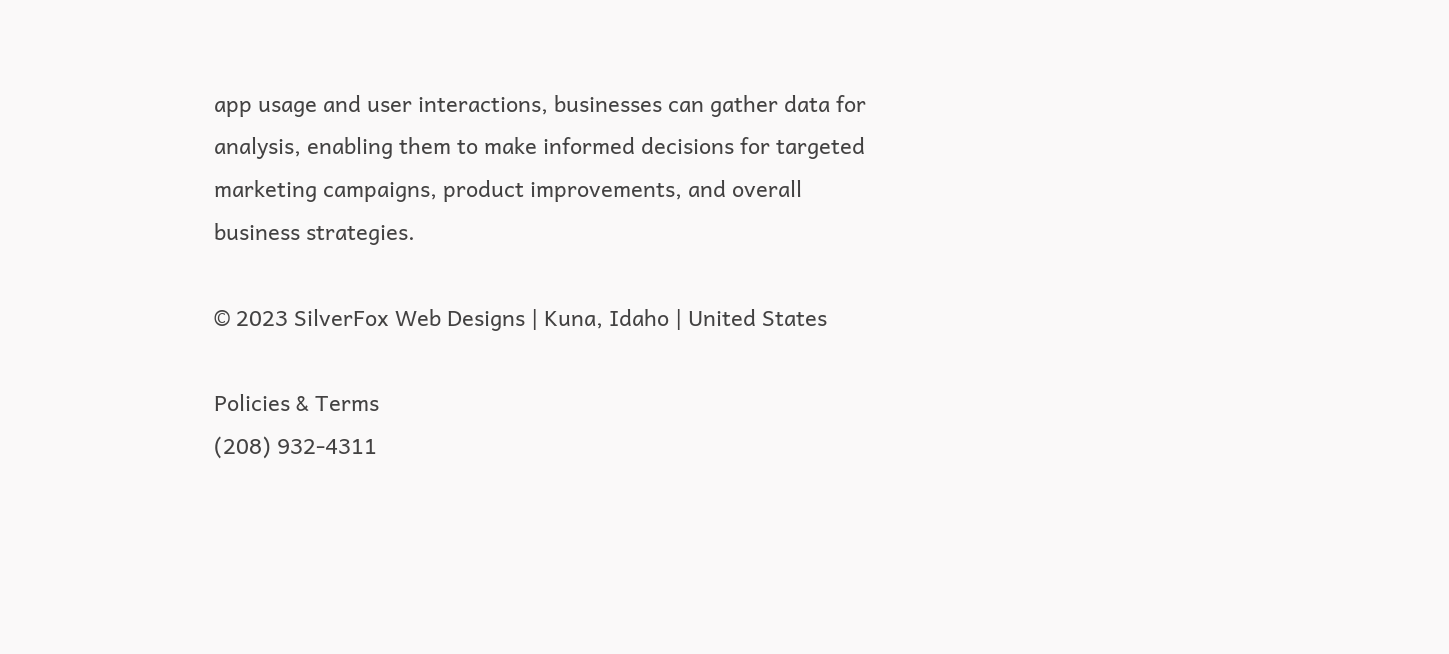app usage and user interactions, businesses can gather data for analysis, enabling them to make informed decisions for targeted marketing campaigns, product improvements, and overall business strategies.

© 2023 SilverFox Web Designs | Kuna, Idaho | United States

Policies & Terms
(208) 932-4311